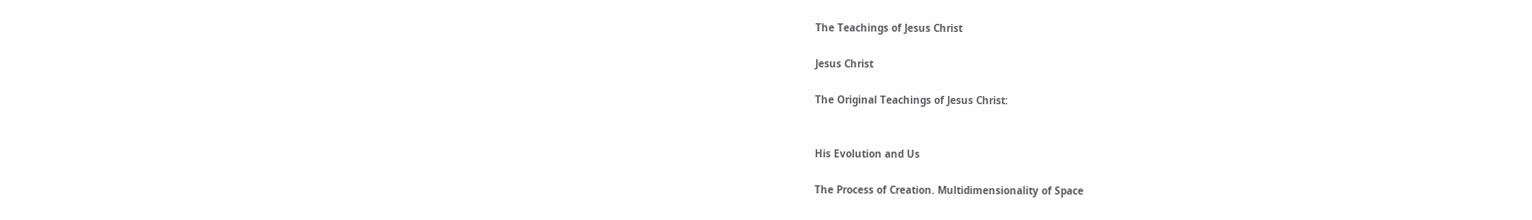The Teachings of Jesus Christ

Jesus Christ

The Original Teachings of Jesus Christ:


His Evolution and Us

The Process of Creation. Multidimensionality of Space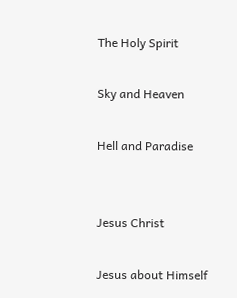The Holy Spirit

Sky and Heaven

Hell and Paradise


Jesus Christ

Jesus about Himself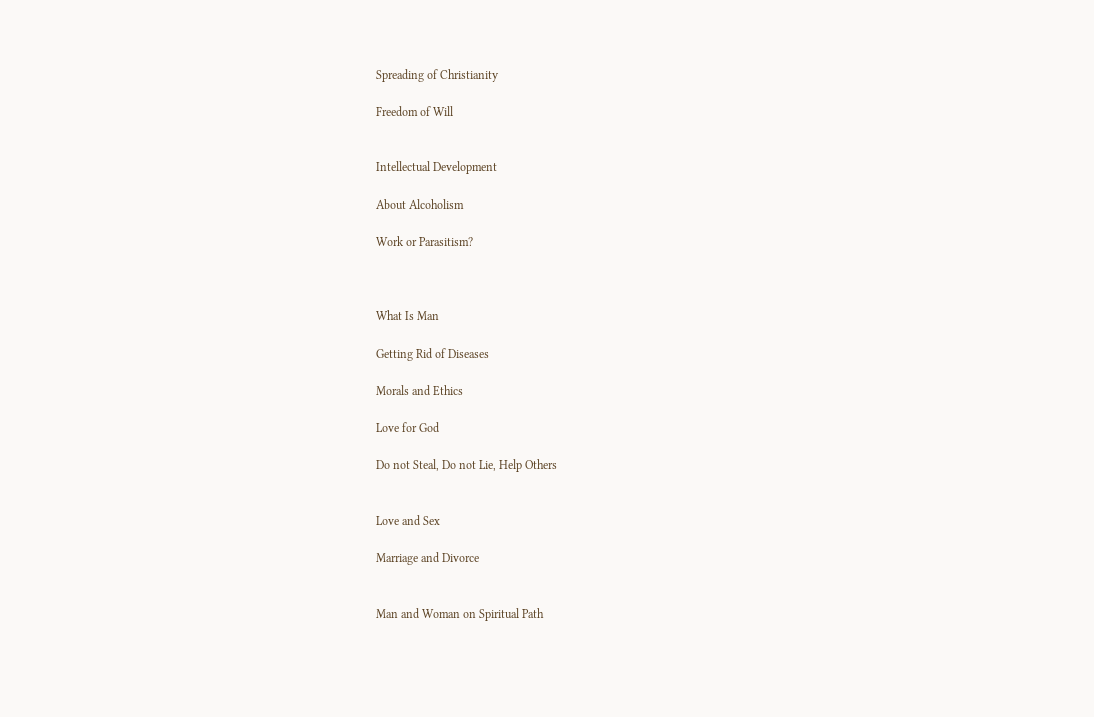Spreading of Christianity

Freedom of Will


Intellectual Development

About Alcoholism

Work or Parasitism?



What Is Man

Getting Rid of Diseases

Morals and Ethics

Love for God

Do not Steal, Do not Lie, Help Others


Love and Sex

Marriage and Divorce


Man and Woman on Spiritual Path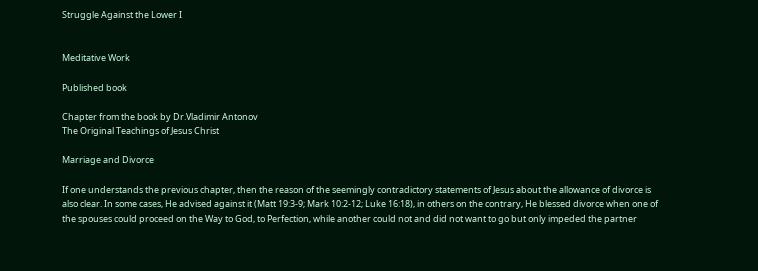Struggle Against the Lower I


Meditative Work

Published book

Chapter from the book by Dr.Vladimir Antonov
The Original Teachings of Jesus Christ

Marriage and Divorce

If one understands the previous chapter, then the reason of the seemingly contradictory statements of Jesus about the allowance of divorce is also clear. In some cases, He advised against it (Matt 19:3-9; Mark 10:2-12; Luke 16:18), in others on the contrary, He blessed divorce when one of the spouses could proceed on the Way to God, to Perfection, while another could not and did not want to go but only impeded the partner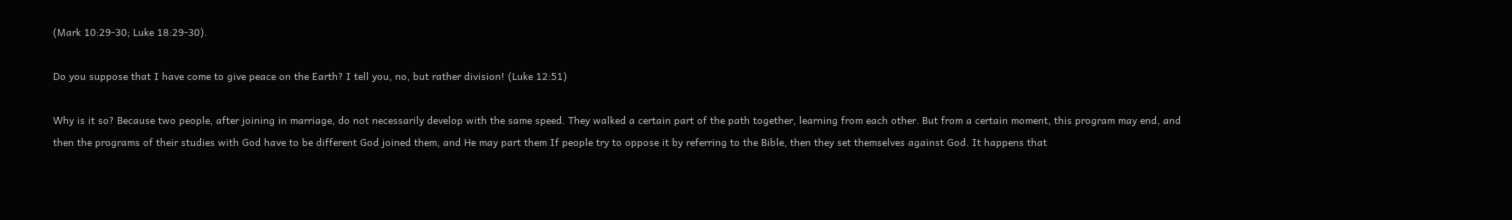(Mark 10:29-30; Luke 18:29-30).

Do you suppose that I have come to give peace on the Earth? I tell you, no, but rather division! (Luke 12:51)

Why is it so? Because two people, after joining in marriage, do not necessarily develop with the same speed. They walked a certain part of the path together, learning from each other. But from a certain moment, this program may end, and then the programs of their studies with God have to be different God joined them, and He may part them If people try to oppose it by referring to the Bible, then they set themselves against God. It happens that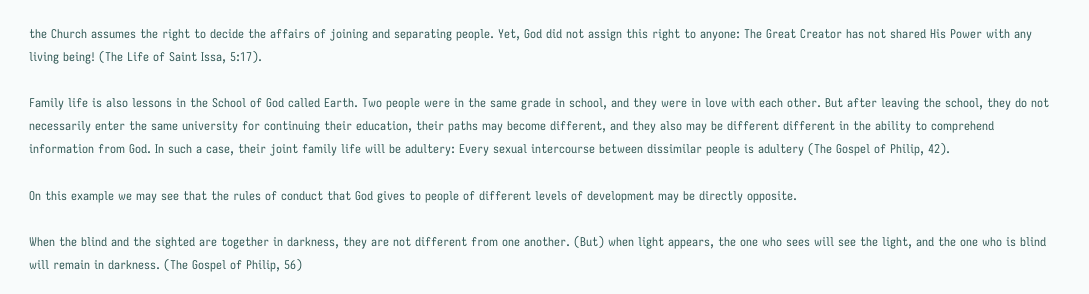the Church assumes the right to decide the affairs of joining and separating people. Yet, God did not assign this right to anyone: The Great Creator has not shared His Power with any living being! (The Life of Saint Issa, 5:17).

Family life is also lessons in the School of God called Earth. Two people were in the same grade in school, and they were in love with each other. But after leaving the school, they do not necessarily enter the same university for continuing their education, their paths may become different, and they also may be different different in the ability to comprehend information from God. In such a case, their joint family life will be adultery: Every sexual intercourse between dissimilar people is adultery (The Gospel of Philip, 42).

On this example we may see that the rules of conduct that God gives to people of different levels of development may be directly opposite.

When the blind and the sighted are together in darkness, they are not different from one another. (But) when light appears, the one who sees will see the light, and the one who is blind will remain in darkness. (The Gospel of Philip, 56)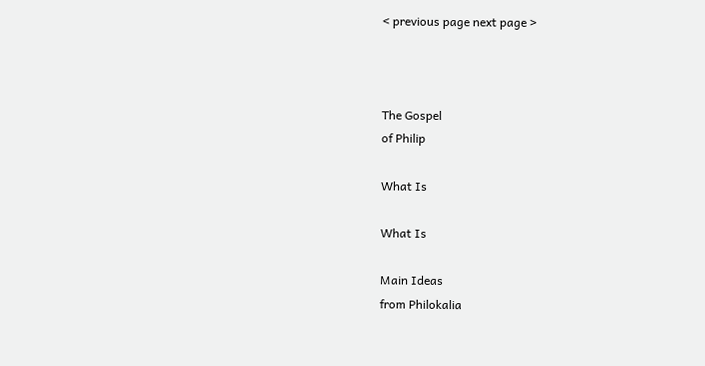< previous page next page >



The Gospel
of Philip

What Is

What Is

Main Ideas
from Philokalia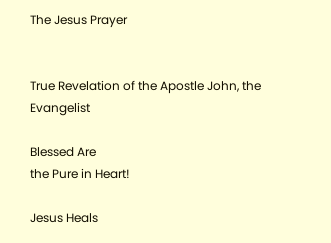The Jesus Prayer


True Revelation of the Apostle John, the Evangelist

Blessed Are
the Pure in Heart!

Jesus Heals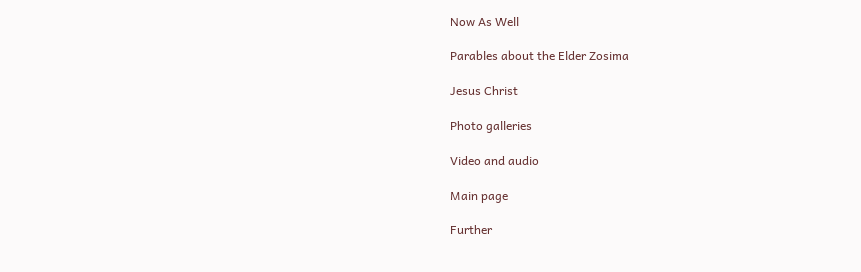Now As Well

Parables about the Elder Zosima

Jesus Christ

Photo galleries

Video and audio

Main page

Further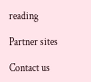reading

Partner sites

Contact us